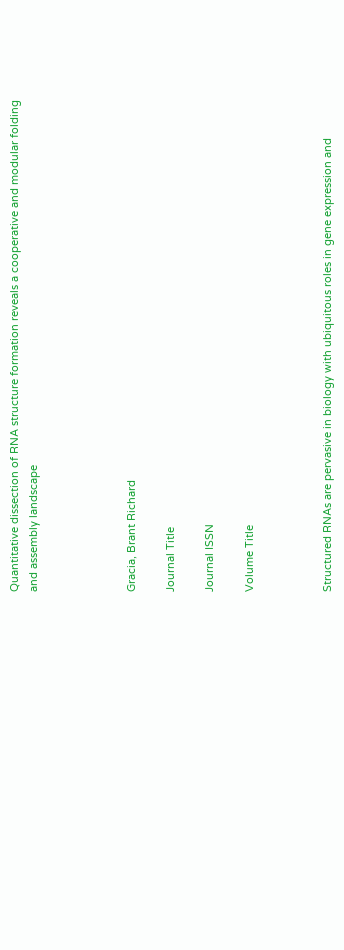Quantitative dissection of RNA structure formation reveals a cooperative and modular folding and assembly landscape




Gracia, Brant Richard

Journal Title

Journal ISSN

Volume Title



Structured RNAs are pervasive in biology with ubiquitous roles in gene expression and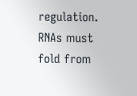regulation. RNAs must fold from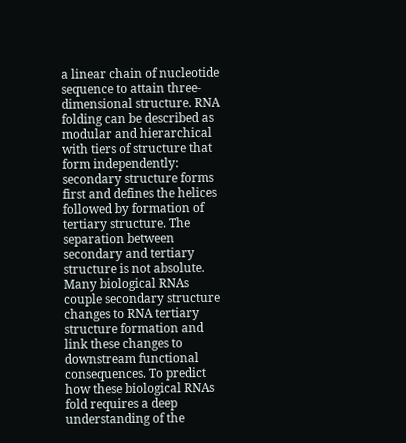a linear chain of nucleotide sequence to attain three-dimensional structure. RNA folding can be described as modular and hierarchical with tiers of structure that form independently: secondary structure forms first and defines the helices followed by formation of tertiary structure. The separation between secondary and tertiary structure is not absolute. Many biological RNAs couple secondary structure changes to RNA tertiary structure formation and link these changes to downstream functional consequences. To predict how these biological RNAs fold requires a deep understanding of the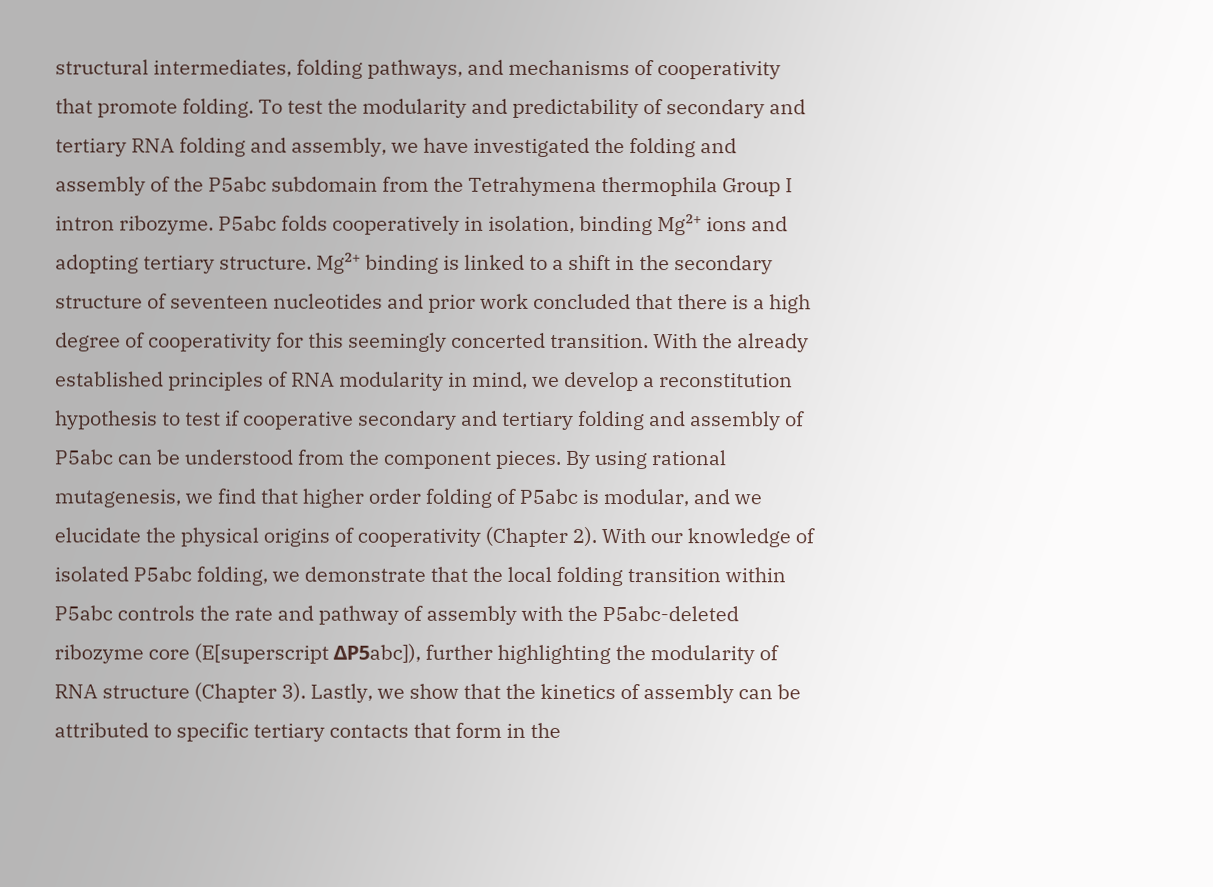structural intermediates, folding pathways, and mechanisms of cooperativity that promote folding. To test the modularity and predictability of secondary and tertiary RNA folding and assembly, we have investigated the folding and assembly of the P5abc subdomain from the Tetrahymena thermophila Group I intron ribozyme. P5abc folds cooperatively in isolation, binding Mg²⁺ ions and adopting tertiary structure. Mg²⁺ binding is linked to a shift in the secondary structure of seventeen nucleotides and prior work concluded that there is a high degree of cooperativity for this seemingly concerted transition. With the already established principles of RNA modularity in mind, we develop a reconstitution hypothesis to test if cooperative secondary and tertiary folding and assembly of P5abc can be understood from the component pieces. By using rational mutagenesis, we find that higher order folding of P5abc is modular, and we elucidate the physical origins of cooperativity (Chapter 2). With our knowledge of isolated P5abc folding, we demonstrate that the local folding transition within P5abc controls the rate and pathway of assembly with the P5abc-deleted ribozyme core (E[superscript ΔP5abc]), further highlighting the modularity of RNA structure (Chapter 3). Lastly, we show that the kinetics of assembly can be attributed to specific tertiary contacts that form in the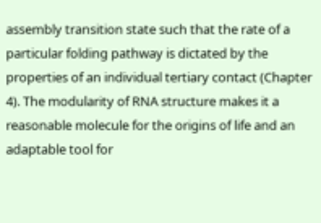assembly transition state such that the rate of a particular folding pathway is dictated by the properties of an individual tertiary contact (Chapter 4). The modularity of RNA structure makes it a reasonable molecule for the origins of life and an adaptable tool for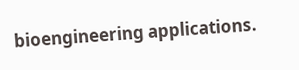bioengineering applications.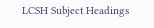LCSH Subject Headings